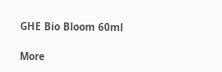GHE Bio Bloom 60ml

More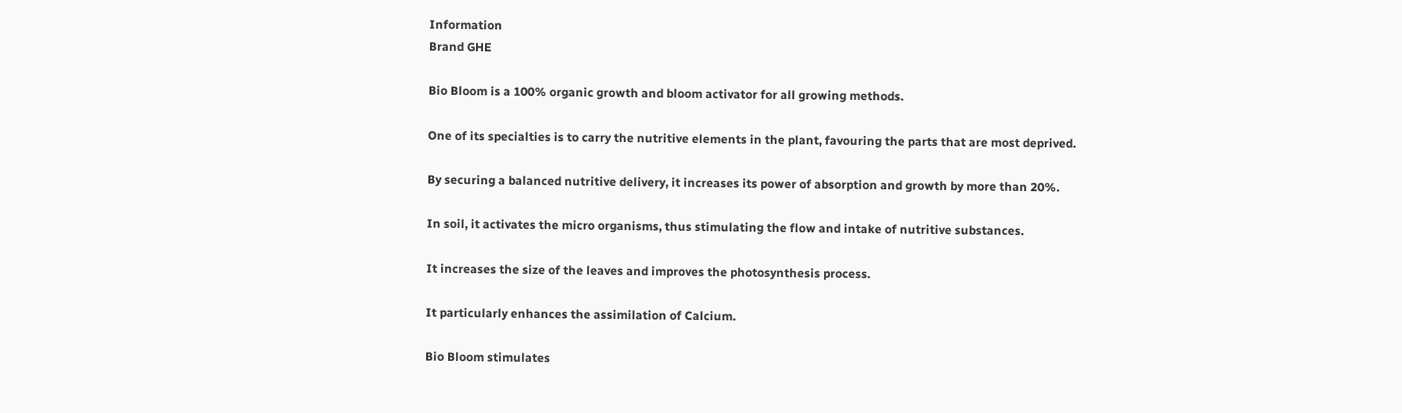Information
Brand GHE

Bio Bloom is a 100% organic growth and bloom activator for all growing methods.

One of its specialties is to carry the nutritive elements in the plant, favouring the parts that are most deprived.

By securing a balanced nutritive delivery, it increases its power of absorption and growth by more than 20%.

In soil, it activates the micro organisms, thus stimulating the flow and intake of nutritive substances.

It increases the size of the leaves and improves the photosynthesis process.

It particularly enhances the assimilation of Calcium.

Bio Bloom stimulates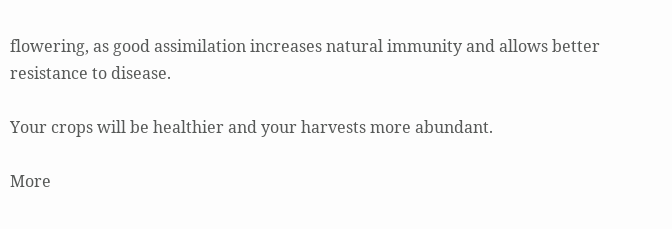flowering, as good assimilation increases natural immunity and allows better resistance to disease.

Your crops will be healthier and your harvests more abundant.

More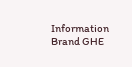Information
Brand GHE